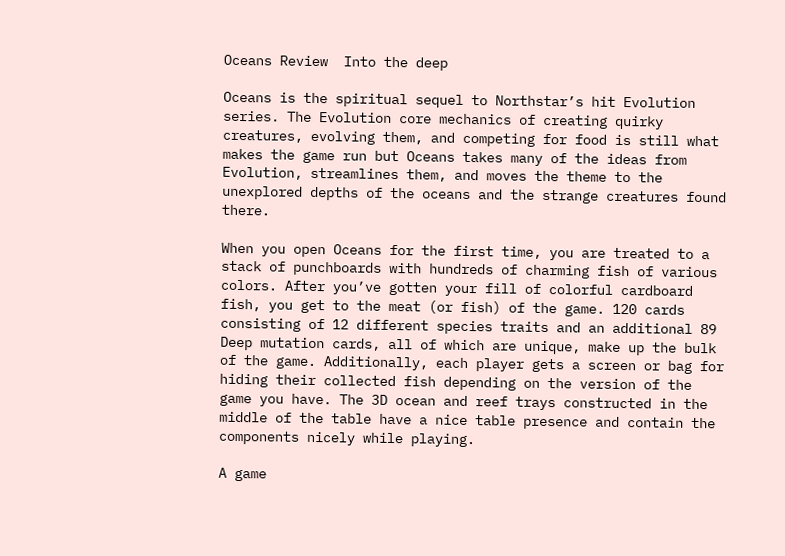Oceans Review  Into the deep

Oceans is the spiritual sequel to Northstar’s hit Evolution series. The Evolution core mechanics of creating quirky creatures, evolving them, and competing for food is still what makes the game run but Oceans takes many of the ideas from Evolution, streamlines them, and moves the theme to the unexplored depths of the oceans and the strange creatures found there.

When you open Oceans for the first time, you are treated to a stack of punchboards with hundreds of charming fish of various colors. After you’ve gotten your fill of colorful cardboard fish, you get to the meat (or fish) of the game. 120 cards consisting of 12 different species traits and an additional 89 Deep mutation cards, all of which are unique, make up the bulk of the game. Additionally, each player gets a screen or bag for hiding their collected fish depending on the version of the game you have. The 3D ocean and reef trays constructed in the middle of the table have a nice table presence and contain the components nicely while playing.

A game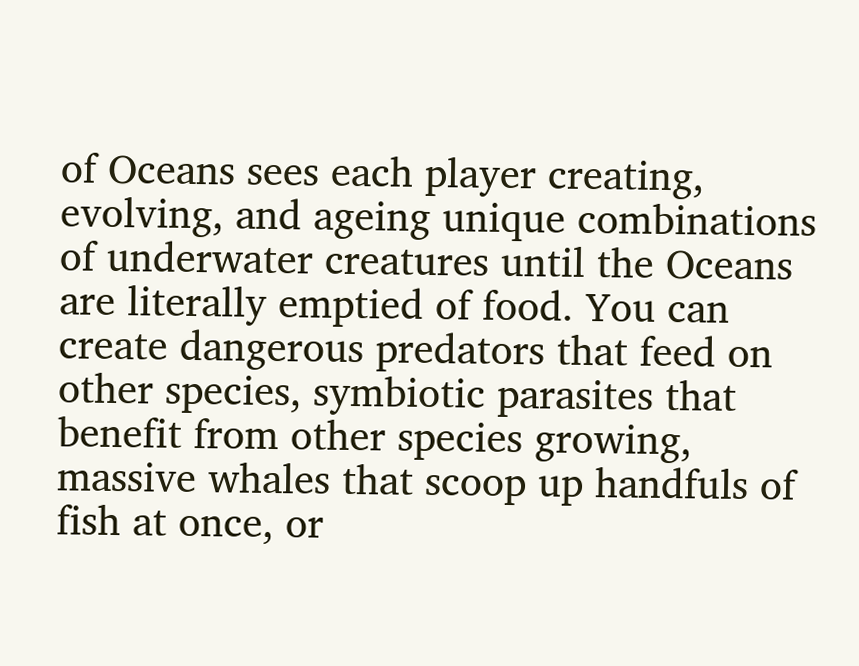of Oceans sees each player creating, evolving, and ageing unique combinations of underwater creatures until the Oceans are literally emptied of food. You can create dangerous predators that feed on other species, symbiotic parasites that benefit from other species growing, massive whales that scoop up handfuls of fish at once, or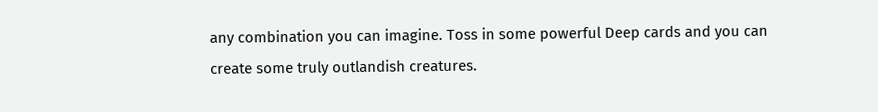any combination you can imagine. Toss in some powerful Deep cards and you can create some truly outlandish creatures.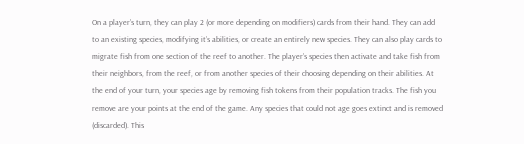On a player’s turn, they can play 2 (or more depending on modifiers) cards from their hand. They can add to an existing species, modifying it’s abilities, or create an entirely new species. They can also play cards to migrate fish from one section of the reef to another. The player’s species then activate and take fish from their neighbors, from the reef, or from another species of their choosing depending on their abilities. At the end of your turn, your species age by removing fish tokens from their population tracks. The fish you remove are your points at the end of the game. Any species that could not age goes extinct and is removed (discarded). This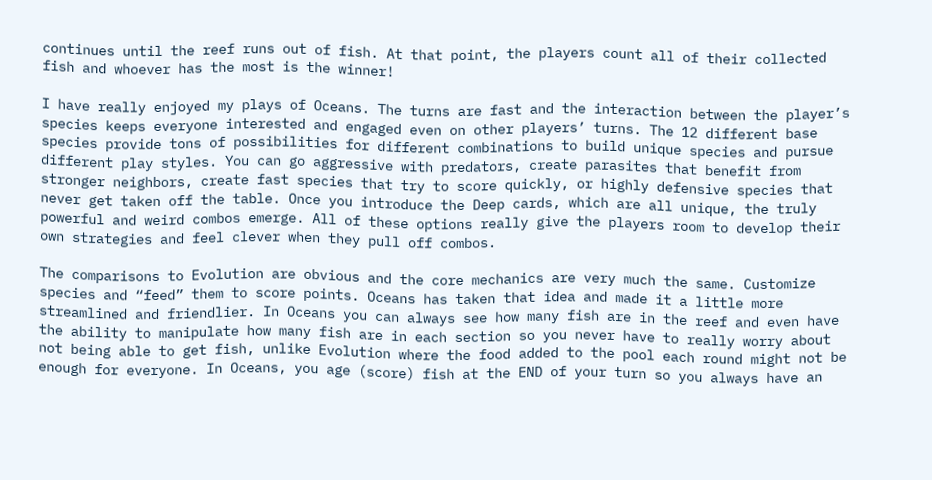continues until the reef runs out of fish. At that point, the players count all of their collected fish and whoever has the most is the winner!

I have really enjoyed my plays of Oceans. The turns are fast and the interaction between the player’s species keeps everyone interested and engaged even on other players’ turns. The 12 different base species provide tons of possibilities for different combinations to build unique species and pursue different play styles. You can go aggressive with predators, create parasites that benefit from stronger neighbors, create fast species that try to score quickly, or highly defensive species that never get taken off the table. Once you introduce the Deep cards, which are all unique, the truly powerful and weird combos emerge. All of these options really give the players room to develop their own strategies and feel clever when they pull off combos.

The comparisons to Evolution are obvious and the core mechanics are very much the same. Customize species and “feed” them to score points. Oceans has taken that idea and made it a little more streamlined and friendlier. In Oceans you can always see how many fish are in the reef and even have the ability to manipulate how many fish are in each section so you never have to really worry about not being able to get fish, unlike Evolution where the food added to the pool each round might not be enough for everyone. In Oceans, you age (score) fish at the END of your turn so you always have an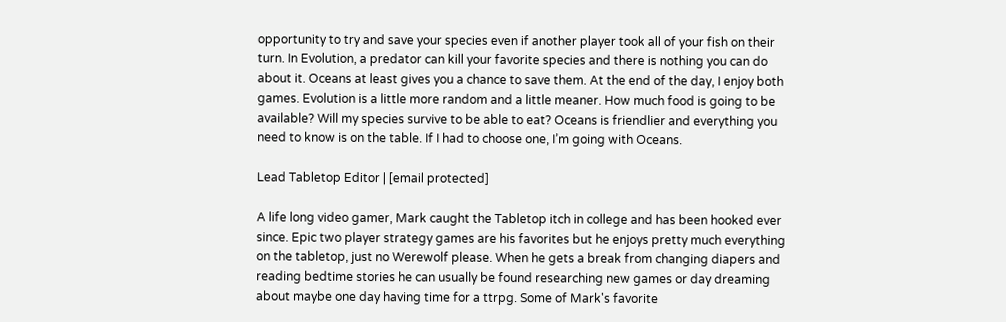opportunity to try and save your species even if another player took all of your fish on their turn. In Evolution, a predator can kill your favorite species and there is nothing you can do about it. Oceans at least gives you a chance to save them. At the end of the day, I enjoy both games. Evolution is a little more random and a little meaner. How much food is going to be available? Will my species survive to be able to eat? Oceans is friendlier and everything you need to know is on the table. If I had to choose one, I’m going with Oceans.

Lead Tabletop Editor | [email protected]

A life long video gamer, Mark caught the Tabletop itch in college and has been hooked ever since. Epic two player strategy games are his favorites but he enjoys pretty much everything on the tabletop, just no Werewolf please. When he gets a break from changing diapers and reading bedtime stories he can usually be found researching new games or day dreaming about maybe one day having time for a ttrpg. Some of Mark's favorite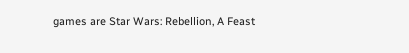games are Star Wars: Rebellion, A Feast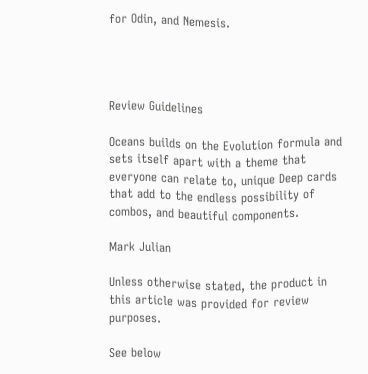for Odin, and Nemesis.




Review Guidelines

Oceans builds on the Evolution formula and sets itself apart with a theme that everyone can relate to, unique Deep cards that add to the endless possibility of combos, and beautiful components.

Mark Julian

Unless otherwise stated, the product in this article was provided for review purposes.

See below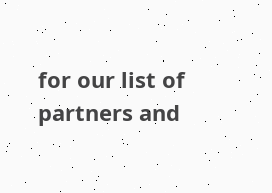for our list of partners and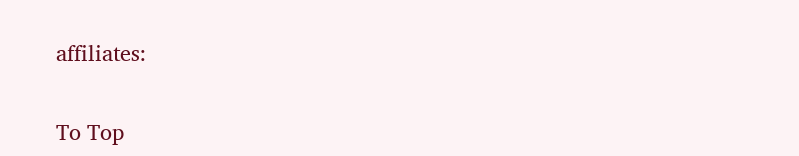affiliates:


To Top